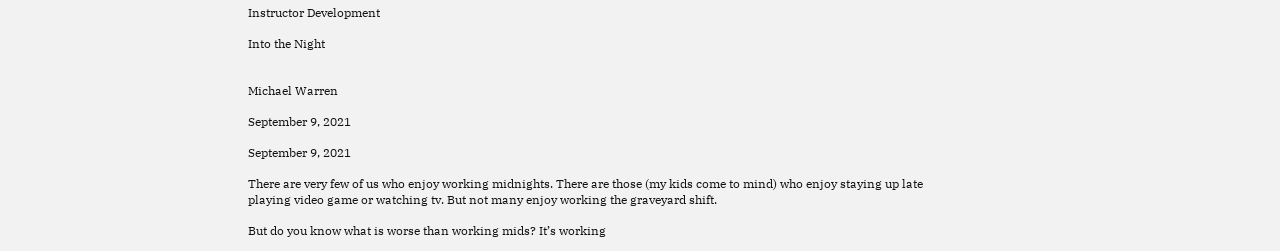Instructor Development

Into the Night


Michael Warren

September 9, 2021

September 9, 2021

There are very few of us who enjoy working midnights. There are those (my kids come to mind) who enjoy staying up late playing video game or watching tv. But not many enjoy working the graveyard shift.

But do you know what is worse than working mids? It’s working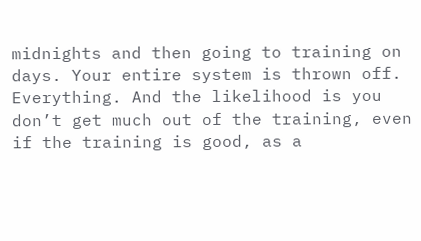midnights and then going to training on days. Your entire system is thrown off. Everything. And the likelihood is you don’t get much out of the training, even if the training is good, as a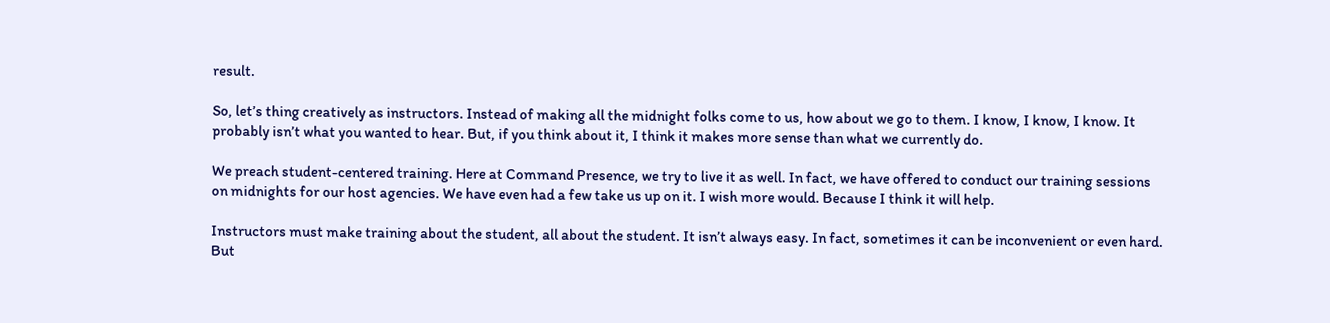result.

So, let’s thing creatively as instructors. Instead of making all the midnight folks come to us, how about we go to them. I know, I know, I know. It probably isn’t what you wanted to hear. But, if you think about it, I think it makes more sense than what we currently do.

We preach student-centered training. Here at Command Presence, we try to live it as well. In fact, we have offered to conduct our training sessions on midnights for our host agencies. We have even had a few take us up on it. I wish more would. Because I think it will help.

Instructors must make training about the student, all about the student. It isn’t always easy. In fact, sometimes it can be inconvenient or even hard. But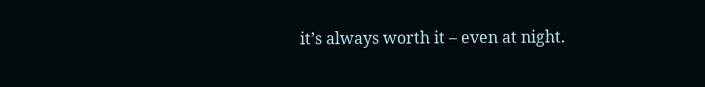it’s always worth it – even at night.